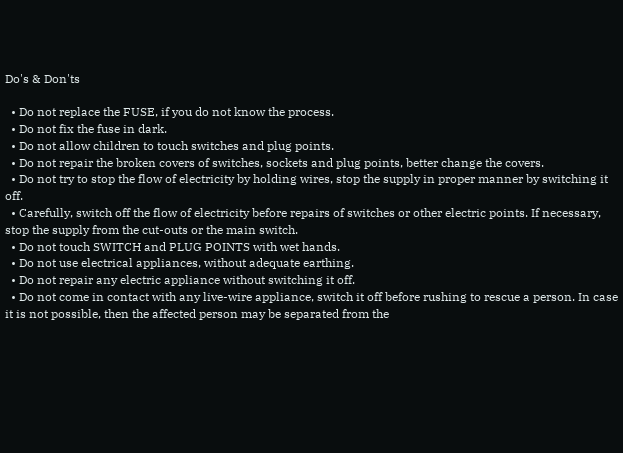Do's & Don'ts

  • Do not replace the FUSE, if you do not know the process.
  • Do not fix the fuse in dark.
  • Do not allow children to touch switches and plug points.
  • Do not repair the broken covers of switches, sockets and plug points, better change the covers.
  • Do not try to stop the flow of electricity by holding wires, stop the supply in proper manner by switching it off.
  • Carefully, switch off the flow of electricity before repairs of switches or other electric points. If necessary, stop the supply from the cut-outs or the main switch.
  • Do not touch SWITCH and PLUG POINTS with wet hands.
  • Do not use electrical appliances, without adequate earthing.
  • Do not repair any electric appliance without switching it off.
  • Do not come in contact with any live-wire appliance, switch it off before rushing to rescue a person. In case it is not possible, then the affected person may be separated from the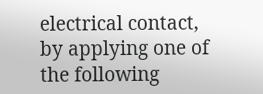electrical contact, by applying one of the following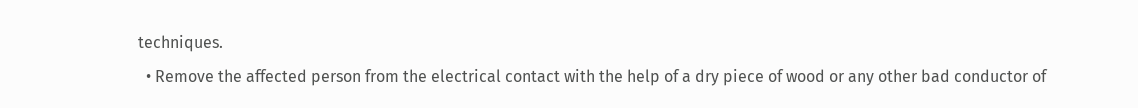techniques.
  • Remove the affected person from the electrical contact with the help of a dry piece of wood or any other bad conductor of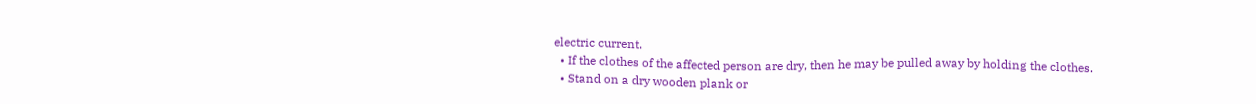electric current.
  • If the clothes of the affected person are dry, then he may be pulled away by holding the clothes.
  • Stand on a dry wooden plank or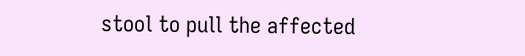stool to pull the affected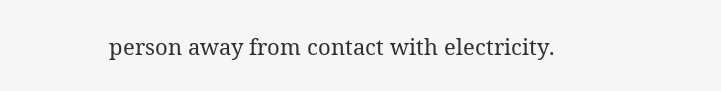person away from contact with electricity.